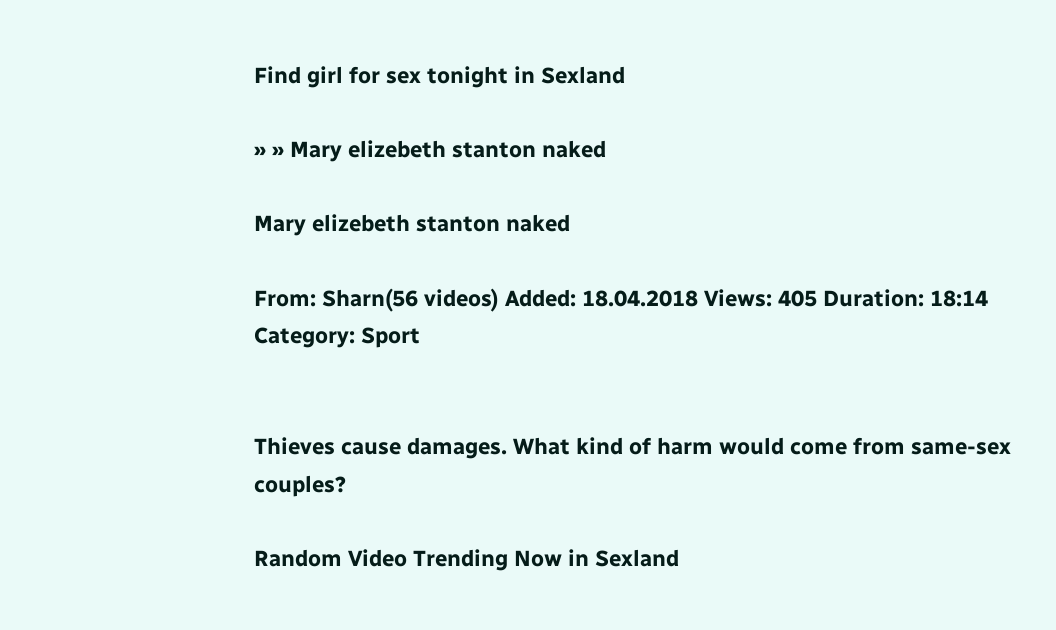Find girl for sex tonight in Sexland

» » Mary elizebeth stanton naked

Mary elizebeth stanton naked

From: Sharn(56 videos) Added: 18.04.2018 Views: 405 Duration: 18:14
Category: Sport


Thieves cause damages. What kind of harm would come from same-sex couples?

Random Video Trending Now in Sexland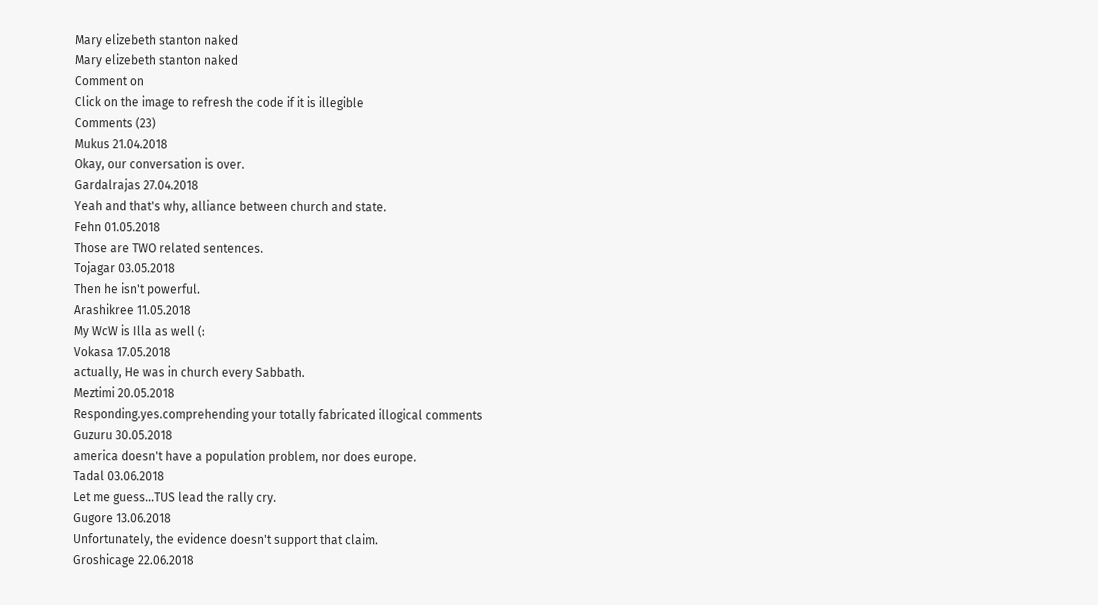Mary elizebeth stanton naked
Mary elizebeth stanton naked
Comment on
Click on the image to refresh the code if it is illegible
Comments (23)
Mukus 21.04.2018
Okay, our conversation is over.
Gardalrajas 27.04.2018
Yeah and that's why, alliance between church and state.
Fehn 01.05.2018
Those are TWO related sentences.
Tojagar 03.05.2018
Then he isn't powerful.
Arashikree 11.05.2018
My WcW is Illa as well (:
Vokasa 17.05.2018
actually, He was in church every Sabbath.
Meztimi 20.05.2018
Responding.yes.comprehending your totally fabricated illogical comments
Guzuru 30.05.2018
america doesn't have a population problem, nor does europe.
Tadal 03.06.2018
Let me guess...TUS lead the rally cry.
Gugore 13.06.2018
Unfortunately, the evidence doesn't support that claim.
Groshicage 22.06.2018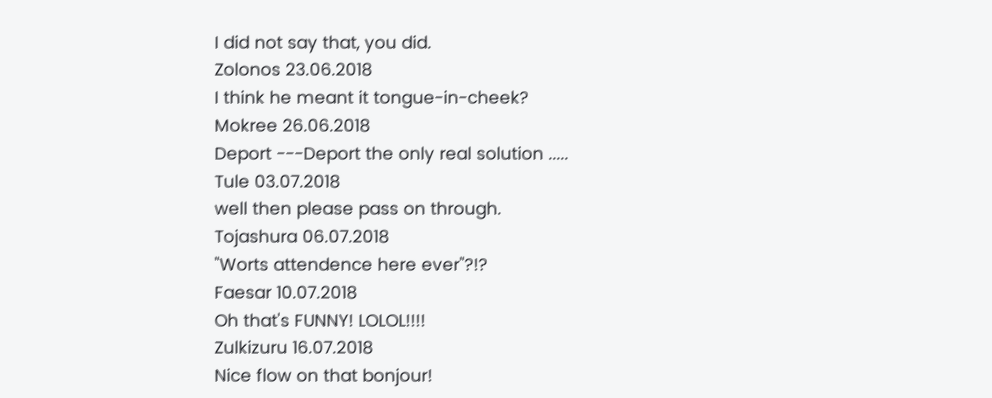I did not say that, you did.
Zolonos 23.06.2018
I think he meant it tongue-in-cheek?
Mokree 26.06.2018
Deport ---Deport the only real solution .....
Tule 03.07.2018
well then please pass on through.
Tojashura 06.07.2018
"Worts attendence here ever"?!?
Faesar 10.07.2018
Oh that's FUNNY! LOLOL!!!!
Zulkizuru 16.07.2018
Nice flow on that bonjour!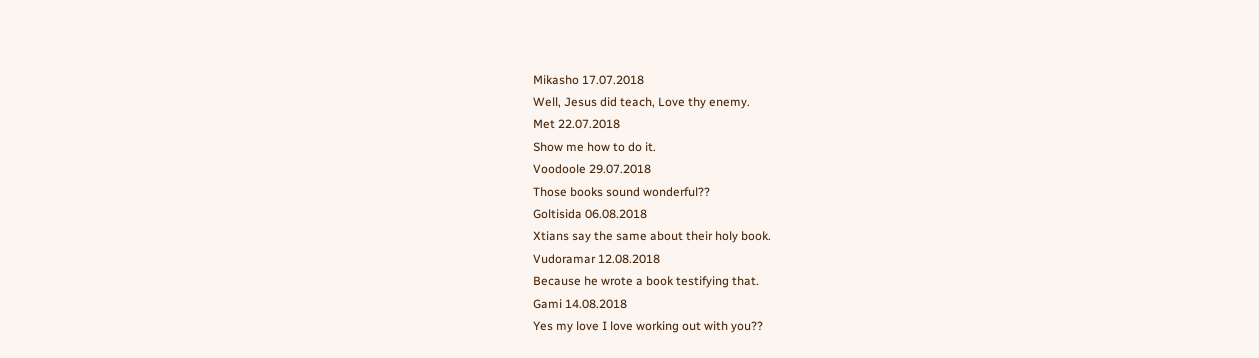Mikasho 17.07.2018
Well, Jesus did teach, Love thy enemy.
Met 22.07.2018
Show me how to do it.
Voodoole 29.07.2018
Those books sound wonderful??
Goltisida 06.08.2018
Xtians say the same about their holy book.
Vudoramar 12.08.2018
Because he wrote a book testifying that.
Gami 14.08.2018
Yes my love I love working out with you??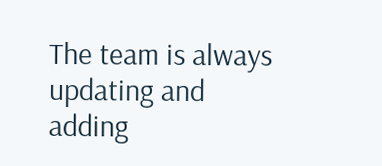The team is always updating and adding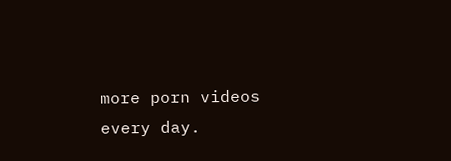more porn videos every day.